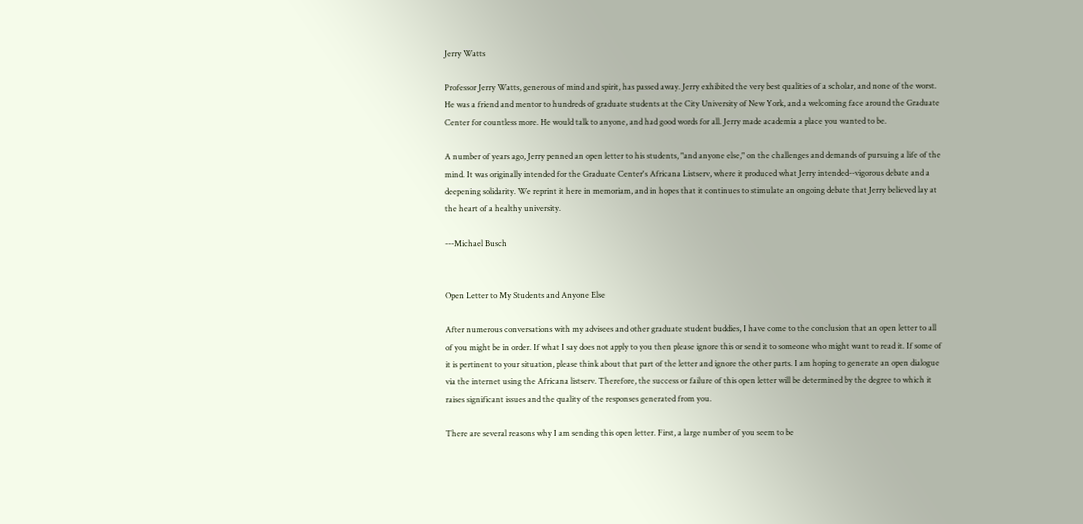Jerry Watts

Professor Jerry Watts, generous of mind and spirit, has passed away. Jerry exhibited the very best qualities of a scholar, and none of the worst. He was a friend and mentor to hundreds of graduate students at the City University of New York, and a welcoming face around the Graduate Center for countless more. He would talk to anyone, and had good words for all. Jerry made academia a place you wanted to be.

A number of years ago, Jerry penned an open letter to his students, "and anyone else," on the challenges and demands of pursuing a life of the mind. It was originally intended for the Graduate Center's Africana Listserv, where it produced what Jerry intended--vigorous debate and a deepening solidarity. We reprint it here in memoriam, and in hopes that it continues to stimulate an ongoing debate that Jerry believed lay at the heart of a healthy university.

---Michael Busch


Open Letter to My Students and Anyone Else

After numerous conversations with my advisees and other graduate student buddies, I have come to the conclusion that an open letter to all of you might be in order. If what I say does not apply to you then please ignore this or send it to someone who might want to read it. If some of it is pertinent to your situation, please think about that part of the letter and ignore the other parts. I am hoping to generate an open dialogue via the internet using the Africana listserv. Therefore, the success or failure of this open letter will be determined by the degree to which it raises significant issues and the quality of the responses generated from you.

There are several reasons why I am sending this open letter. First, a large number of you seem to be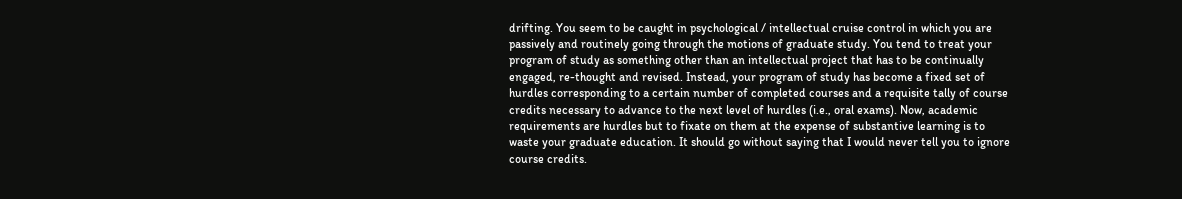drifting. You seem to be caught in psychological / intellectual cruise control in which you are passively and routinely going through the motions of graduate study. You tend to treat your program of study as something other than an intellectual project that has to be continually engaged, re-thought and revised. Instead, your program of study has become a fixed set of hurdles corresponding to a certain number of completed courses and a requisite tally of course credits necessary to advance to the next level of hurdles (i.e., oral exams). Now, academic requirements are hurdles but to fixate on them at the expense of substantive learning is to waste your graduate education. It should go without saying that I would never tell you to ignore course credits.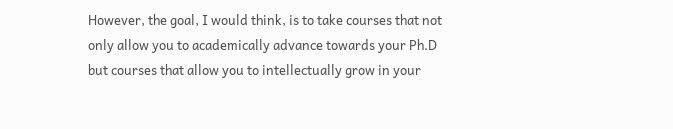However, the goal, I would think, is to take courses that not only allow you to academically advance towards your Ph.D  but courses that allow you to intellectually grow in your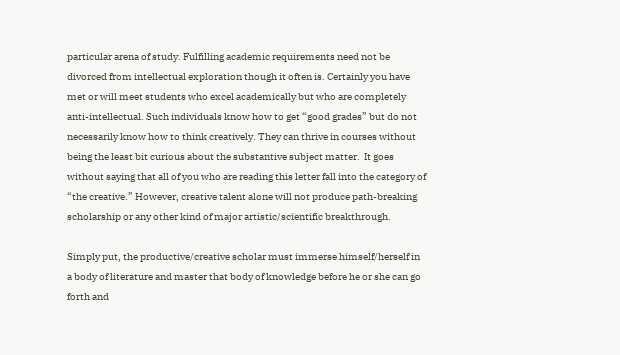particular arena of study. Fulfilling academic requirements need not be divorced from intellectual exploration though it often is. Certainly you have met or will meet students who excel academically but who are completely anti-intellectual. Such individuals know how to get “good grades” but do not necessarily know how to think creatively. They can thrive in courses without being the least bit curious about the substantive subject matter.  It goes without saying that all of you who are reading this letter fall into the category of “the creative.” However, creative talent alone will not produce path-breaking scholarship or any other kind of major artistic/scientific breakthrough.

Simply put, the productive/creative scholar must immerse himself/herself in a body of literature and master that body of knowledge before he or she can go forth and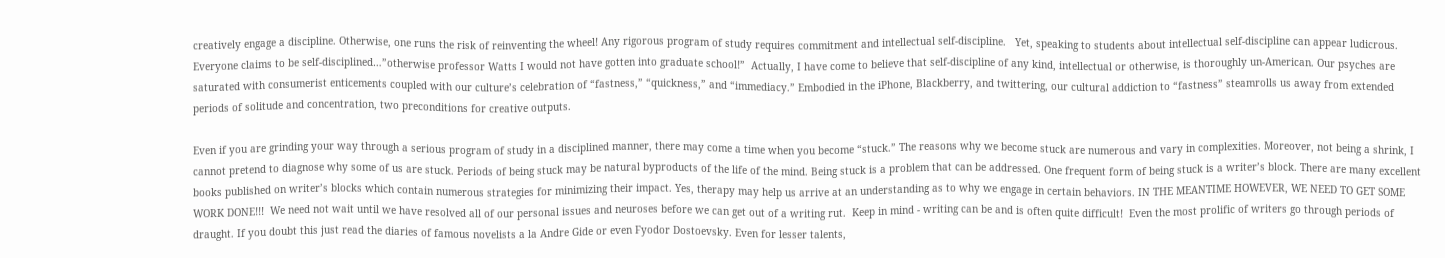creatively engage a discipline. Otherwise, one runs the risk of reinventing the wheel! Any rigorous program of study requires commitment and intellectual self-discipline.   Yet, speaking to students about intellectual self-discipline can appear ludicrous. Everyone claims to be self-disciplined…”otherwise professor Watts I would not have gotten into graduate school!”  Actually, I have come to believe that self-discipline of any kind, intellectual or otherwise, is thoroughly un-American. Our psyches are saturated with consumerist enticements coupled with our culture’s celebration of “fastness,” “quickness,” and “immediacy.” Embodied in the iPhone, Blackberry, and twittering, our cultural addiction to “fastness” steamrolls us away from extended periods of solitude and concentration, two preconditions for creative outputs.

Even if you are grinding your way through a serious program of study in a disciplined manner, there may come a time when you become “stuck.” The reasons why we become stuck are numerous and vary in complexities. Moreover, not being a shrink, I cannot pretend to diagnose why some of us are stuck. Periods of being stuck may be natural byproducts of the life of the mind. Being stuck is a problem that can be addressed. One frequent form of being stuck is a writer’s block. There are many excellent books published on writer’s blocks which contain numerous strategies for minimizing their impact. Yes, therapy may help us arrive at an understanding as to why we engage in certain behaviors. IN THE MEANTIME HOWEVER, WE NEED TO GET SOME WORK DONE!!!  We need not wait until we have resolved all of our personal issues and neuroses before we can get out of a writing rut.  Keep in mind - writing can be and is often quite difficult!  Even the most prolific of writers go through periods of draught. If you doubt this just read the diaries of famous novelists a la Andre Gide or even Fyodor Dostoevsky. Even for lesser talents,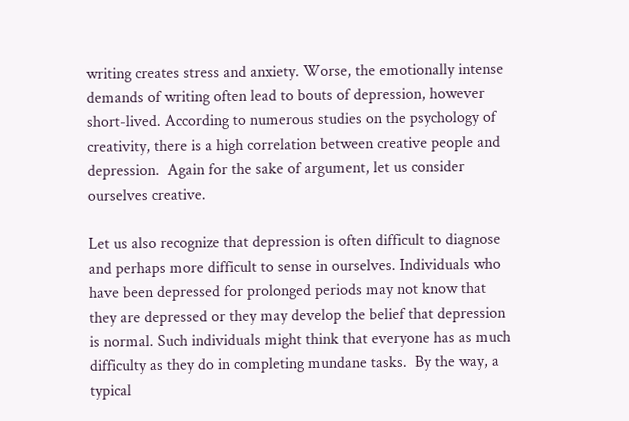writing creates stress and anxiety. Worse, the emotionally intense demands of writing often lead to bouts of depression, however short-lived. According to numerous studies on the psychology of creativity, there is a high correlation between creative people and depression.  Again for the sake of argument, let us consider ourselves creative.

Let us also recognize that depression is often difficult to diagnose and perhaps more difficult to sense in ourselves. Individuals who have been depressed for prolonged periods may not know that they are depressed or they may develop the belief that depression is normal. Such individuals might think that everyone has as much difficulty as they do in completing mundane tasks.  By the way, a typical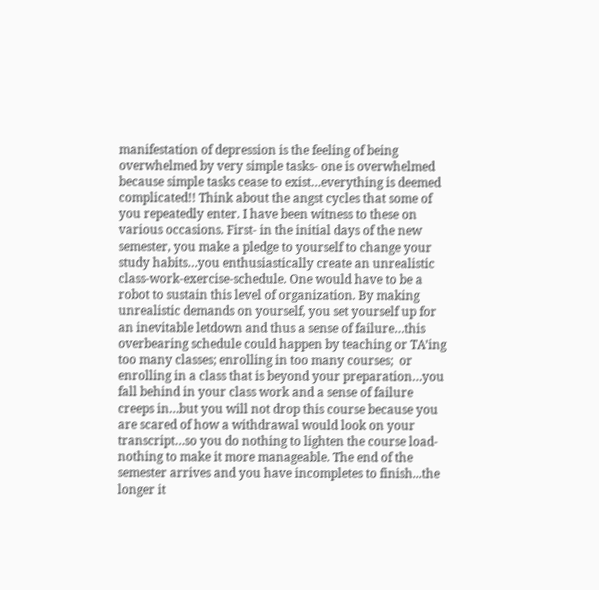manifestation of depression is the feeling of being overwhelmed by very simple tasks- one is overwhelmed because simple tasks cease to exist…everything is deemed complicated!! Think about the angst cycles that some of you repeatedly enter. I have been witness to these on various occasions. First- in the initial days of the new semester, you make a pledge to yourself to change your study habits…you enthusiastically create an unrealistic class-work-exercise-schedule. One would have to be a robot to sustain this level of organization. By making unrealistic demands on yourself, you set yourself up for an inevitable letdown and thus a sense of failure…this overbearing schedule could happen by teaching or TA’ing too many classes; enrolling in too many courses;  or enrolling in a class that is beyond your preparation…you fall behind in your class work and a sense of failure creeps in…but you will not drop this course because you are scared of how a withdrawal would look on your transcript…so you do nothing to lighten the course load-nothing to make it more manageable. The end of the semester arrives and you have incompletes to finish...the longer it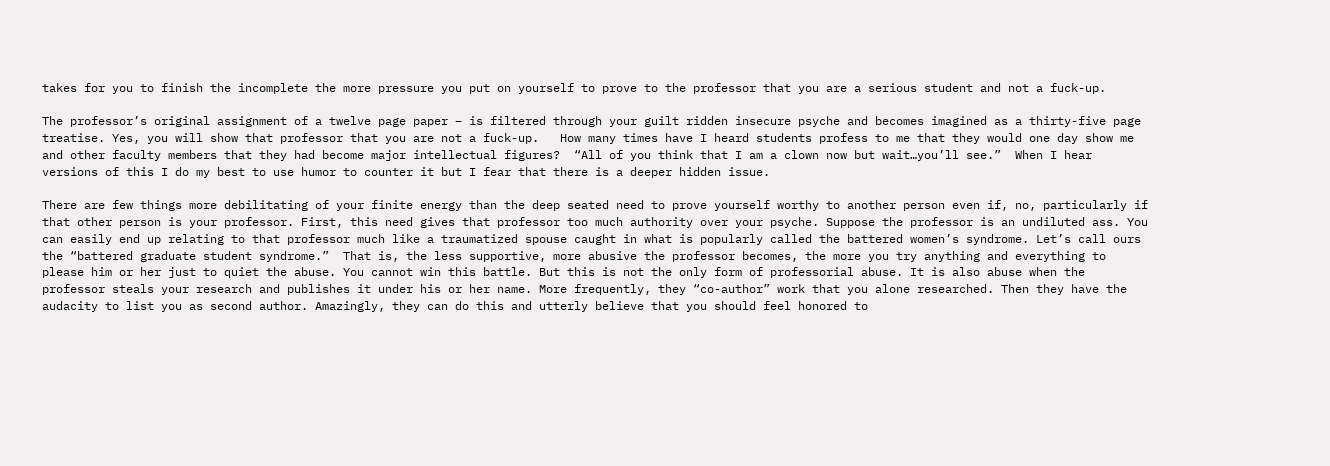takes for you to finish the incomplete the more pressure you put on yourself to prove to the professor that you are a serious student and not a fuck-up.

The professor’s original assignment of a twelve page paper – is filtered through your guilt ridden insecure psyche and becomes imagined as a thirty-five page treatise. Yes, you will show that professor that you are not a fuck-up.   How many times have I heard students profess to me that they would one day show me and other faculty members that they had become major intellectual figures?  “All of you think that I am a clown now but wait…you’ll see.”  When I hear versions of this I do my best to use humor to counter it but I fear that there is a deeper hidden issue.

There are few things more debilitating of your finite energy than the deep seated need to prove yourself worthy to another person even if, no, particularly if that other person is your professor. First, this need gives that professor too much authority over your psyche. Suppose the professor is an undiluted ass. You can easily end up relating to that professor much like a traumatized spouse caught in what is popularly called the battered women’s syndrome. Let’s call ours the “battered graduate student syndrome.”  That is, the less supportive, more abusive the professor becomes, the more you try anything and everything to please him or her just to quiet the abuse. You cannot win this battle. But this is not the only form of professorial abuse. It is also abuse when the professor steals your research and publishes it under his or her name. More frequently, they “co-author” work that you alone researched. Then they have the audacity to list you as second author. Amazingly, they can do this and utterly believe that you should feel honored to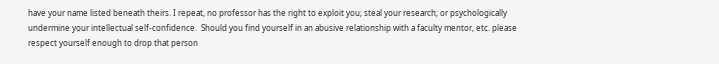have your name listed beneath theirs. I repeat, no professor has the right to exploit you; steal your research; or psychologically undermine your intellectual self-confidence.  Should you find yourself in an abusive relationship with a faculty mentor, etc. please respect yourself enough to drop that person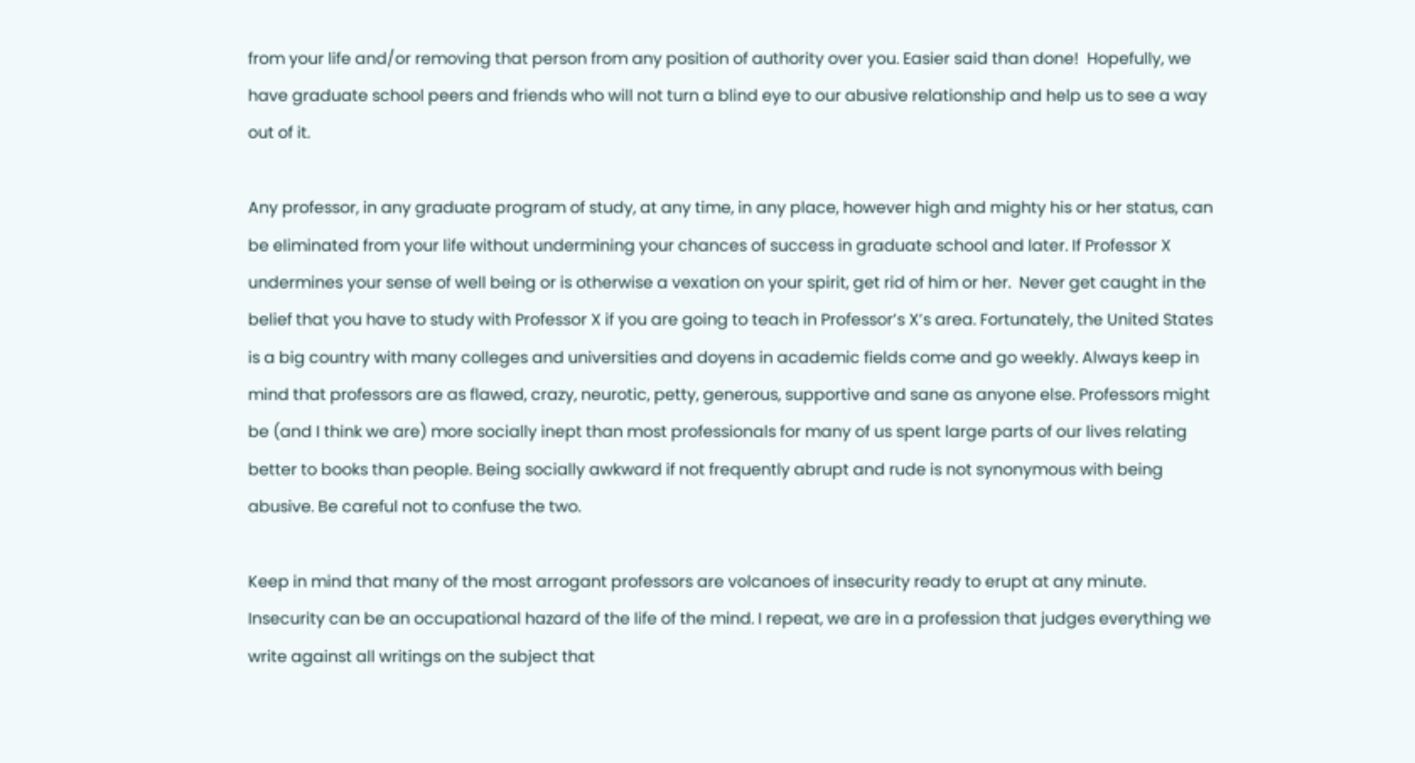from your life and/or removing that person from any position of authority over you. Easier said than done!  Hopefully, we have graduate school peers and friends who will not turn a blind eye to our abusive relationship and help us to see a way out of it.

Any professor, in any graduate program of study, at any time, in any place, however high and mighty his or her status, can be eliminated from your life without undermining your chances of success in graduate school and later. If Professor X undermines your sense of well being or is otherwise a vexation on your spirit, get rid of him or her.  Never get caught in the belief that you have to study with Professor X if you are going to teach in Professor’s X’s area. Fortunately, the United States is a big country with many colleges and universities and doyens in academic fields come and go weekly. Always keep in mind that professors are as flawed, crazy, neurotic, petty, generous, supportive and sane as anyone else. Professors might be (and I think we are) more socially inept than most professionals for many of us spent large parts of our lives relating better to books than people. Being socially awkward if not frequently abrupt and rude is not synonymous with being abusive. Be careful not to confuse the two.

Keep in mind that many of the most arrogant professors are volcanoes of insecurity ready to erupt at any minute.  Insecurity can be an occupational hazard of the life of the mind. I repeat, we are in a profession that judges everything we write against all writings on the subject that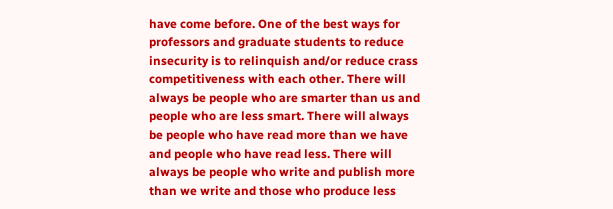have come before. One of the best ways for professors and graduate students to reduce insecurity is to relinquish and/or reduce crass competitiveness with each other. There will always be people who are smarter than us and people who are less smart. There will always be people who have read more than we have and people who have read less. There will always be people who write and publish more than we write and those who produce less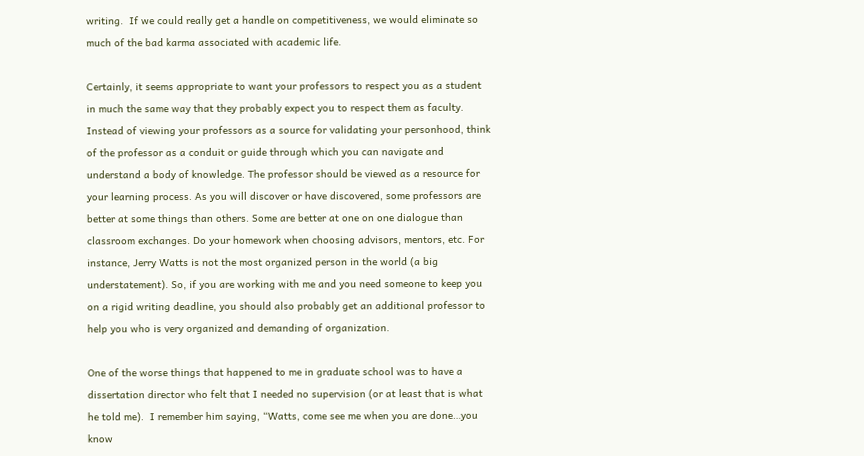writing.  If we could really get a handle on competitiveness, we would eliminate so much of the bad karma associated with academic life.

Certainly, it seems appropriate to want your professors to respect you as a student in much the same way that they probably expect you to respect them as faculty. Instead of viewing your professors as a source for validating your personhood, think of the professor as a conduit or guide through which you can navigate and understand a body of knowledge. The professor should be viewed as a resource for your learning process. As you will discover or have discovered, some professors are better at some things than others. Some are better at one on one dialogue than classroom exchanges. Do your homework when choosing advisors, mentors, etc. For instance, Jerry Watts is not the most organized person in the world (a big understatement). So, if you are working with me and you need someone to keep you on a rigid writing deadline, you should also probably get an additional professor to help you who is very organized and demanding of organization.

One of the worse things that happened to me in graduate school was to have a dissertation director who felt that I needed no supervision (or at least that is what he told me).  I remember him saying, “Watts, come see me when you are done…you know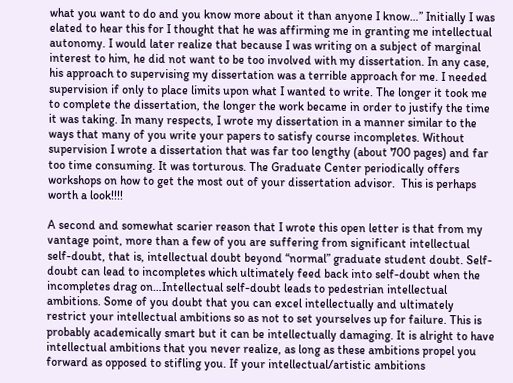what you want to do and you know more about it than anyone I know…” Initially I was elated to hear this for I thought that he was affirming me in granting me intellectual autonomy. I would later realize that because I was writing on a subject of marginal interest to him, he did not want to be too involved with my dissertation. In any case, his approach to supervising my dissertation was a terrible approach for me. I needed supervision if only to place limits upon what I wanted to write. The longer it took me to complete the dissertation, the longer the work became in order to justify the time it was taking. In many respects, I wrote my dissertation in a manner similar to the ways that many of you write your papers to satisfy course incompletes. Without supervision I wrote a dissertation that was far too lengthy (about 700 pages) and far too time consuming. It was torturous. The Graduate Center periodically offers workshops on how to get the most out of your dissertation advisor.  This is perhaps worth a look!!!!

A second and somewhat scarier reason that I wrote this open letter is that from my vantage point, more than a few of you are suffering from significant intellectual self-doubt, that is, intellectual doubt beyond “normal” graduate student doubt. Self-doubt can lead to incompletes which ultimately feed back into self-doubt when the incompletes drag on…Intellectual self-doubt leads to pedestrian intellectual ambitions. Some of you doubt that you can excel intellectually and ultimately restrict your intellectual ambitions so as not to set yourselves up for failure. This is probably academically smart but it can be intellectually damaging. It is alright to have intellectual ambitions that you never realize, as long as these ambitions propel you forward as opposed to stifling you. If your intellectual/artistic ambitions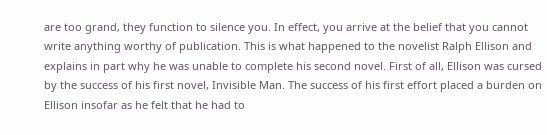are too grand, they function to silence you. In effect, you arrive at the belief that you cannot write anything worthy of publication. This is what happened to the novelist Ralph Ellison and explains in part why he was unable to complete his second novel. First of all, Ellison was cursed by the success of his first novel, Invisible Man. The success of his first effort placed a burden on Ellison insofar as he felt that he had to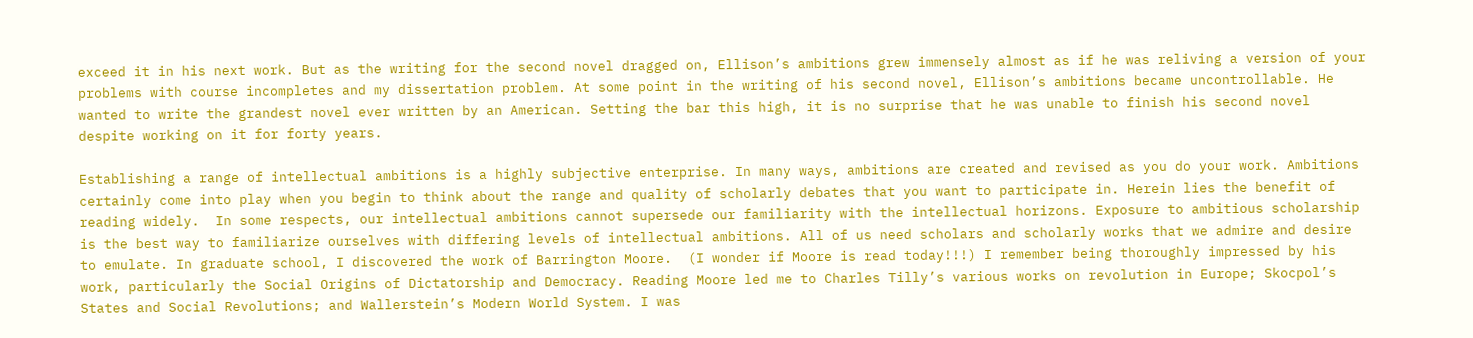exceed it in his next work. But as the writing for the second novel dragged on, Ellison’s ambitions grew immensely almost as if he was reliving a version of your problems with course incompletes and my dissertation problem. At some point in the writing of his second novel, Ellison’s ambitions became uncontrollable. He wanted to write the grandest novel ever written by an American. Setting the bar this high, it is no surprise that he was unable to finish his second novel despite working on it for forty years.

Establishing a range of intellectual ambitions is a highly subjective enterprise. In many ways, ambitions are created and revised as you do your work. Ambitions certainly come into play when you begin to think about the range and quality of scholarly debates that you want to participate in. Herein lies the benefit of reading widely.  In some respects, our intellectual ambitions cannot supersede our familiarity with the intellectual horizons. Exposure to ambitious scholarship is the best way to familiarize ourselves with differing levels of intellectual ambitions. All of us need scholars and scholarly works that we admire and desire to emulate. In graduate school, I discovered the work of Barrington Moore.  (I wonder if Moore is read today!!!) I remember being thoroughly impressed by his work, particularly the Social Origins of Dictatorship and Democracy. Reading Moore led me to Charles Tilly’s various works on revolution in Europe; Skocpol’s States and Social Revolutions; and Wallerstein’s Modern World System. I was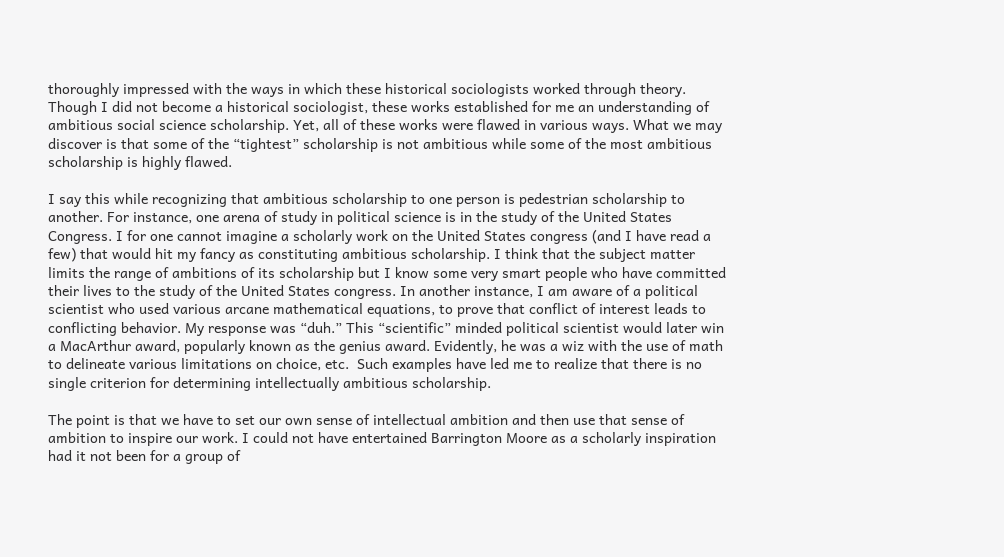thoroughly impressed with the ways in which these historical sociologists worked through theory. Though I did not become a historical sociologist, these works established for me an understanding of ambitious social science scholarship. Yet, all of these works were flawed in various ways. What we may discover is that some of the “tightest” scholarship is not ambitious while some of the most ambitious scholarship is highly flawed.

I say this while recognizing that ambitious scholarship to one person is pedestrian scholarship to another. For instance, one arena of study in political science is in the study of the United States Congress. I for one cannot imagine a scholarly work on the United States congress (and I have read a few) that would hit my fancy as constituting ambitious scholarship. I think that the subject matter limits the range of ambitions of its scholarship but I know some very smart people who have committed their lives to the study of the United States congress. In another instance, I am aware of a political scientist who used various arcane mathematical equations, to prove that conflict of interest leads to conflicting behavior. My response was “duh.” This “scientific” minded political scientist would later win a MacArthur award, popularly known as the genius award. Evidently, he was a wiz with the use of math to delineate various limitations on choice, etc.  Such examples have led me to realize that there is no single criterion for determining intellectually ambitious scholarship.

The point is that we have to set our own sense of intellectual ambition and then use that sense of ambition to inspire our work. I could not have entertained Barrington Moore as a scholarly inspiration had it not been for a group of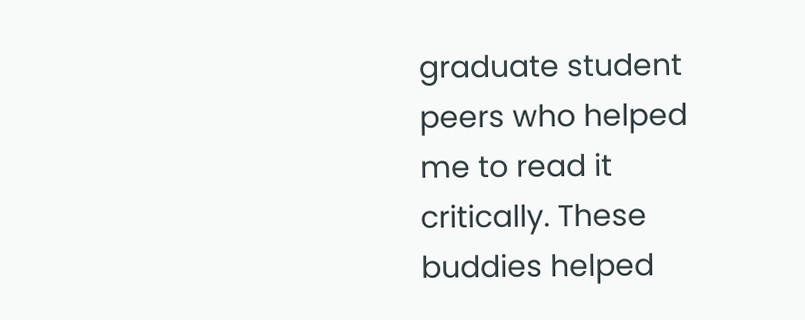graduate student peers who helped me to read it critically. These buddies helped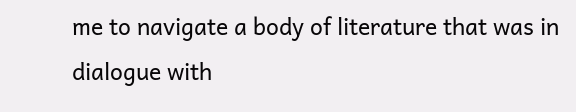me to navigate a body of literature that was in dialogue with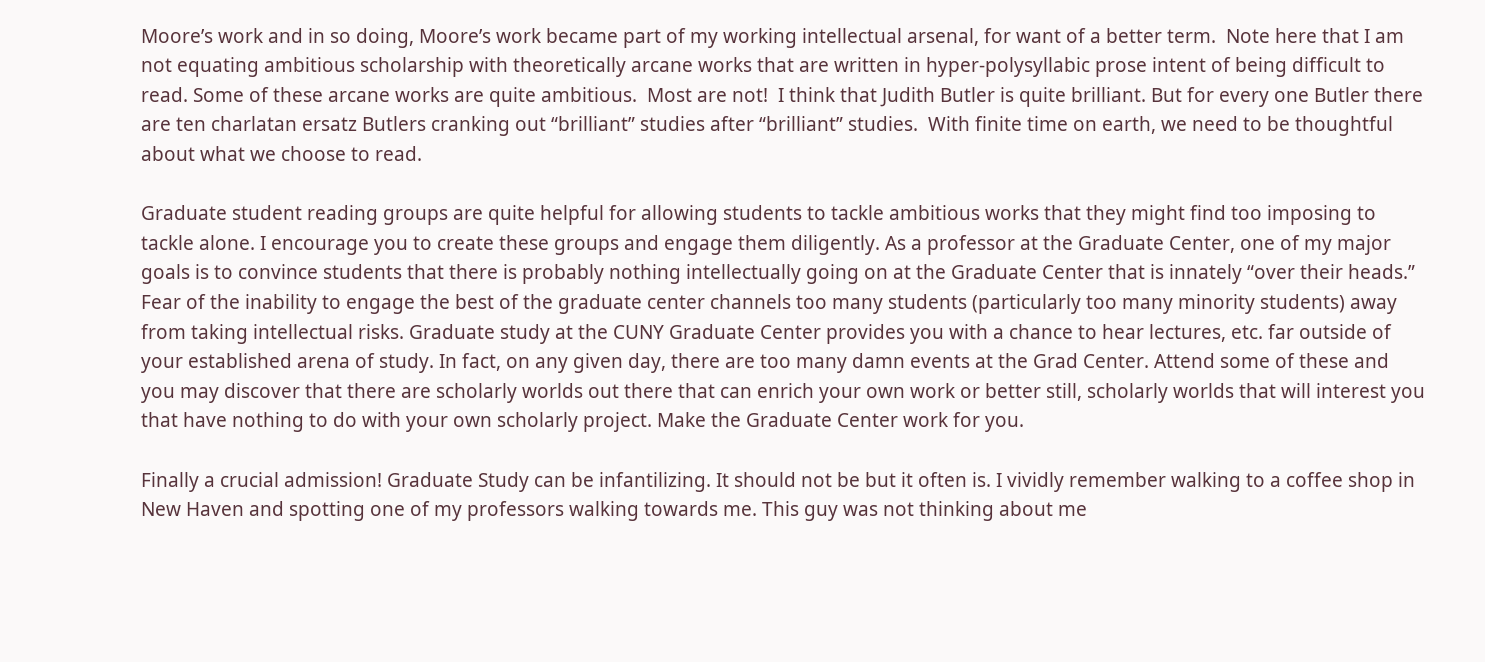Moore’s work and in so doing, Moore’s work became part of my working intellectual arsenal, for want of a better term.  Note here that I am not equating ambitious scholarship with theoretically arcane works that are written in hyper-polysyllabic prose intent of being difficult to read. Some of these arcane works are quite ambitious.  Most are not!  I think that Judith Butler is quite brilliant. But for every one Butler there are ten charlatan ersatz Butlers cranking out “brilliant” studies after “brilliant” studies.  With finite time on earth, we need to be thoughtful about what we choose to read.

Graduate student reading groups are quite helpful for allowing students to tackle ambitious works that they might find too imposing to tackle alone. I encourage you to create these groups and engage them diligently. As a professor at the Graduate Center, one of my major goals is to convince students that there is probably nothing intellectually going on at the Graduate Center that is innately “over their heads.” Fear of the inability to engage the best of the graduate center channels too many students (particularly too many minority students) away from taking intellectual risks. Graduate study at the CUNY Graduate Center provides you with a chance to hear lectures, etc. far outside of your established arena of study. In fact, on any given day, there are too many damn events at the Grad Center. Attend some of these and you may discover that there are scholarly worlds out there that can enrich your own work or better still, scholarly worlds that will interest you that have nothing to do with your own scholarly project. Make the Graduate Center work for you.

Finally a crucial admission! Graduate Study can be infantilizing. It should not be but it often is. I vividly remember walking to a coffee shop in New Haven and spotting one of my professors walking towards me. This guy was not thinking about me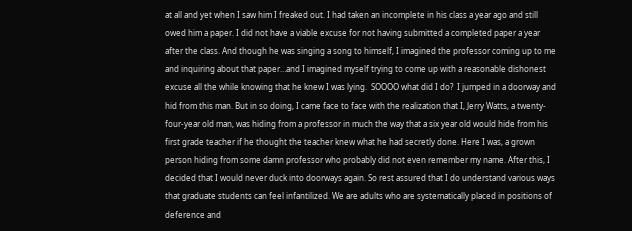at all and yet when I saw him I freaked out. I had taken an incomplete in his class a year ago and still owed him a paper. I did not have a viable excuse for not having submitted a completed paper a year after the class. And though he was singing a song to himself, I imagined the professor coming up to me and inquiring about that paper…and I imagined myself trying to come up with a reasonable dishonest excuse all the while knowing that he knew I was lying.  SOOOO what did I do?  I jumped in a doorway and hid from this man. But in so doing, I came face to face with the realization that I, Jerry Watts, a twenty-four-year old man, was hiding from a professor in much the way that a six year old would hide from his first grade teacher if he thought the teacher knew what he had secretly done. Here I was, a grown person hiding from some damn professor who probably did not even remember my name. After this, I decided that I would never duck into doorways again. So rest assured that I do understand various ways that graduate students can feel infantilized. We are adults who are systematically placed in positions of deference and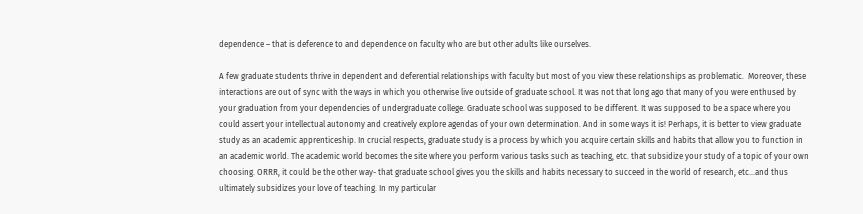dependence – that is deference to and dependence on faculty who are but other adults like ourselves.

A few graduate students thrive in dependent and deferential relationships with faculty but most of you view these relationships as problematic.  Moreover, these interactions are out of sync with the ways in which you otherwise live outside of graduate school. It was not that long ago that many of you were enthused by your graduation from your dependencies of undergraduate college. Graduate school was supposed to be different. It was supposed to be a space where you could assert your intellectual autonomy and creatively explore agendas of your own determination. And in some ways it is! Perhaps, it is better to view graduate study as an academic apprenticeship. In crucial respects, graduate study is a process by which you acquire certain skills and habits that allow you to function in an academic world. The academic world becomes the site where you perform various tasks such as teaching, etc. that subsidize your study of a topic of your own choosing. ORRR, it could be the other way- that graduate school gives you the skills and habits necessary to succeed in the world of research, etc…and thus ultimately subsidizes your love of teaching. In my particular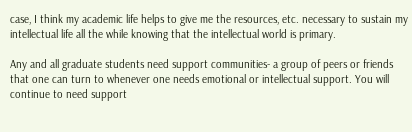case, I think my academic life helps to give me the resources, etc. necessary to sustain my intellectual life all the while knowing that the intellectual world is primary.

Any and all graduate students need support communities- a group of peers or friends that one can turn to whenever one needs emotional or intellectual support. You will continue to need support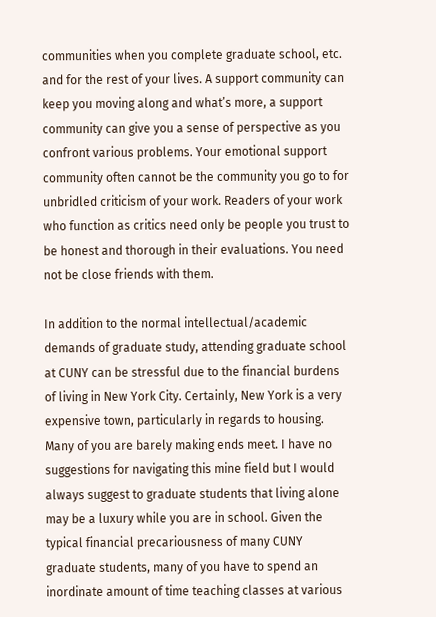communities when you complete graduate school, etc. and for the rest of your lives. A support community can keep you moving along and what’s more, a support community can give you a sense of perspective as you confront various problems. Your emotional support community often cannot be the community you go to for unbridled criticism of your work. Readers of your work who function as critics need only be people you trust to be honest and thorough in their evaluations. You need not be close friends with them.

In addition to the normal intellectual/academic demands of graduate study, attending graduate school at CUNY can be stressful due to the financial burdens of living in New York City. Certainly, New York is a very expensive town, particularly in regards to housing. Many of you are barely making ends meet. I have no suggestions for navigating this mine field but I would always suggest to graduate students that living alone may be a luxury while you are in school. Given the typical financial precariousness of many CUNY graduate students, many of you have to spend an inordinate amount of time teaching classes at various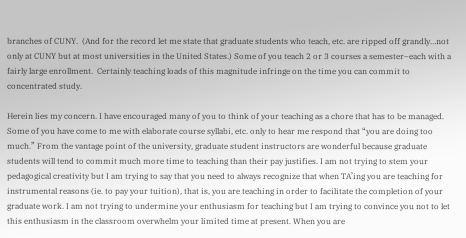branches of CUNY.  (And for the record let me state that graduate students who teach, etc. are ripped off grandly…not only at CUNY but at most universities in the United States.) Some of you teach 2 or 3 courses a semester–each with a fairly large enrollment.  Certainly teaching loads of this magnitude infringe on the time you can commit to concentrated study.

Herein lies my concern. I have encouraged many of you to think of your teaching as a chore that has to be managed. Some of you have come to me with elaborate course syllabi, etc. only to hear me respond that “you are doing too much.” From the vantage point of the university, graduate student instructors are wonderful because graduate students will tend to commit much more time to teaching than their pay justifies. I am not trying to stem your pedagogical creativity but I am trying to say that you need to always recognize that when TA’ing you are teaching for instrumental reasons (ie. to pay your tuition), that is, you are teaching in order to facilitate the completion of your graduate work. I am not trying to undermine your enthusiasm for teaching but I am trying to convince you not to let this enthusiasm in the classroom overwhelm your limited time at present. When you are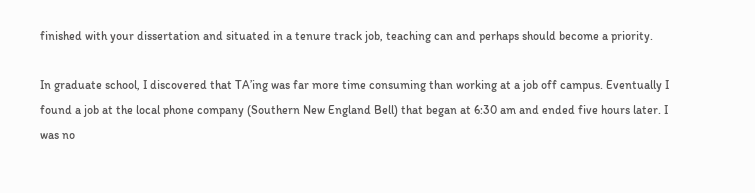finished with your dissertation and situated in a tenure track job, teaching can and perhaps should become a priority.

In graduate school, I discovered that TA’ing was far more time consuming than working at a job off campus. Eventually I found a job at the local phone company (Southern New England Bell) that began at 6:30 am and ended five hours later. I was no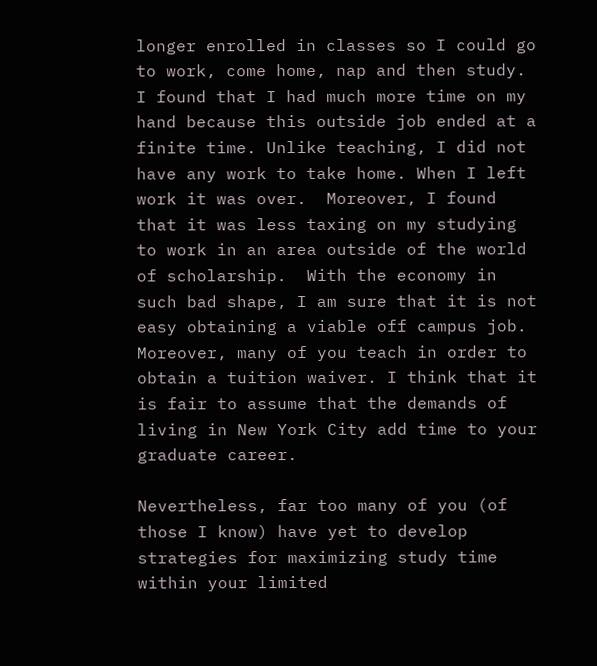longer enrolled in classes so I could go to work, come home, nap and then study. I found that I had much more time on my hand because this outside job ended at a finite time. Unlike teaching, I did not have any work to take home. When I left work it was over.  Moreover, I found that it was less taxing on my studying to work in an area outside of the world of scholarship.  With the economy in such bad shape, I am sure that it is not easy obtaining a viable off campus job. Moreover, many of you teach in order to obtain a tuition waiver. I think that it is fair to assume that the demands of living in New York City add time to your graduate career.

Nevertheless, far too many of you (of those I know) have yet to develop strategies for maximizing study time within your limited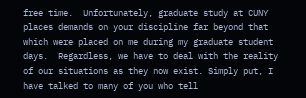free time.  Unfortunately, graduate study at CUNY places demands on your discipline far beyond that which were placed on me during my graduate student days.  Regardless, we have to deal with the reality of our situations as they now exist. Simply put, I have talked to many of you who tell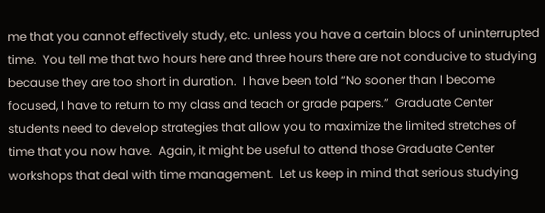me that you cannot effectively study, etc. unless you have a certain blocs of uninterrupted time.  You tell me that two hours here and three hours there are not conducive to studying because they are too short in duration.  I have been told “No sooner than I become focused, I have to return to my class and teach or grade papers.”  Graduate Center students need to develop strategies that allow you to maximize the limited stretches of time that you now have.  Again, it might be useful to attend those Graduate Center workshops that deal with time management.  Let us keep in mind that serious studying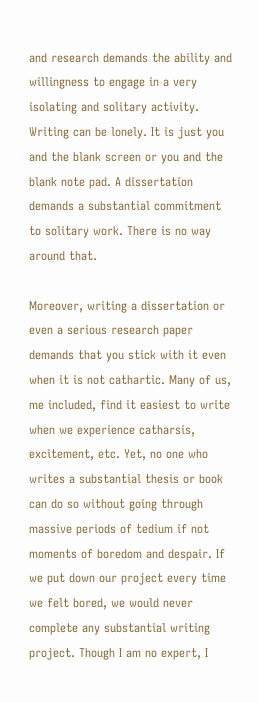and research demands the ability and willingness to engage in a very isolating and solitary activity.  Writing can be lonely. It is just you and the blank screen or you and the blank note pad. A dissertation demands a substantial commitment to solitary work. There is no way around that.

Moreover, writing a dissertation or even a serious research paper demands that you stick with it even when it is not cathartic. Many of us, me included, find it easiest to write when we experience catharsis, excitement, etc. Yet, no one who writes a substantial thesis or book can do so without going through massive periods of tedium if not moments of boredom and despair. If we put down our project every time we felt bored, we would never complete any substantial writing project. Though I am no expert, I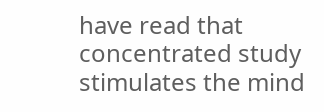have read that concentrated study stimulates the mind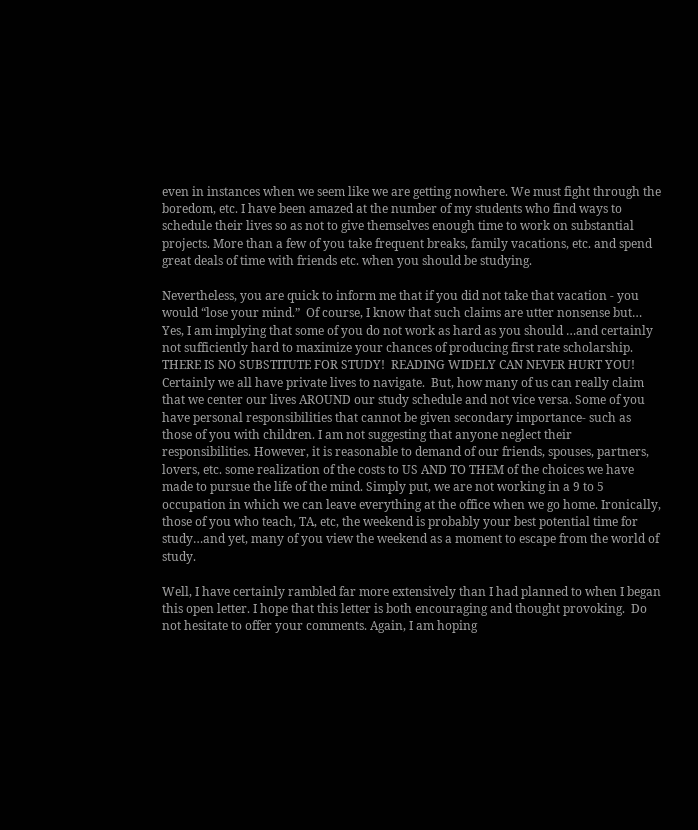even in instances when we seem like we are getting nowhere. We must fight through the boredom, etc. I have been amazed at the number of my students who find ways to schedule their lives so as not to give themselves enough time to work on substantial projects. More than a few of you take frequent breaks, family vacations, etc. and spend great deals of time with friends etc. when you should be studying.

Nevertheless, you are quick to inform me that if you did not take that vacation - you would “lose your mind.”  Of course, I know that such claims are utter nonsense but… Yes, I am implying that some of you do not work as hard as you should …and certainly not sufficiently hard to maximize your chances of producing first rate scholarship. THERE IS NO SUBSTITUTE FOR STUDY!  READING WIDELY CAN NEVER HURT YOU!  Certainly we all have private lives to navigate.  But, how many of us can really claim that we center our lives AROUND our study schedule and not vice versa. Some of you have personal responsibilities that cannot be given secondary importance- such as those of you with children. I am not suggesting that anyone neglect their responsibilities. However, it is reasonable to demand of our friends, spouses, partners, lovers, etc. some realization of the costs to US AND TO THEM of the choices we have made to pursue the life of the mind. Simply put, we are not working in a 9 to 5 occupation in which we can leave everything at the office when we go home. Ironically, those of you who teach, TA, etc, the weekend is probably your best potential time for study…and yet, many of you view the weekend as a moment to escape from the world of study.

Well, I have certainly rambled far more extensively than I had planned to when I began this open letter. I hope that this letter is both encouraging and thought provoking.  Do not hesitate to offer your comments. Again, I am hoping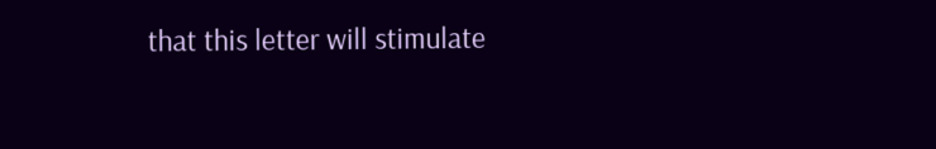that this letter will stimulate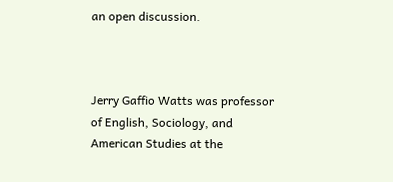an open discussion.



Jerry Gaffio Watts was professor of English, Sociology, and American Studies at the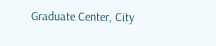Graduate Center, City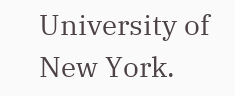University of New York.